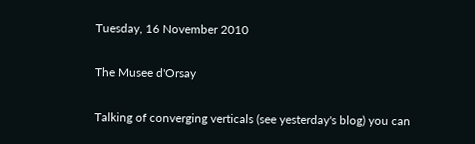Tuesday, 16 November 2010

The Musee d'Orsay

Talking of converging verticals (see yesterday's blog) you can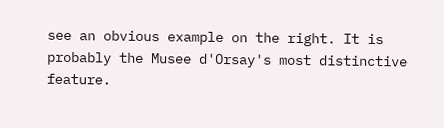see an obvious example on the right. It is probably the Musee d'Orsay's most distinctive feature.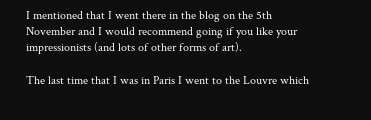I mentioned that I went there in the blog on the 5th November and I would recommend going if you like your impressionists (and lots of other forms of art).

The last time that I was in Paris I went to the Louvre which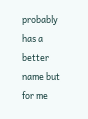probably has a better name but for me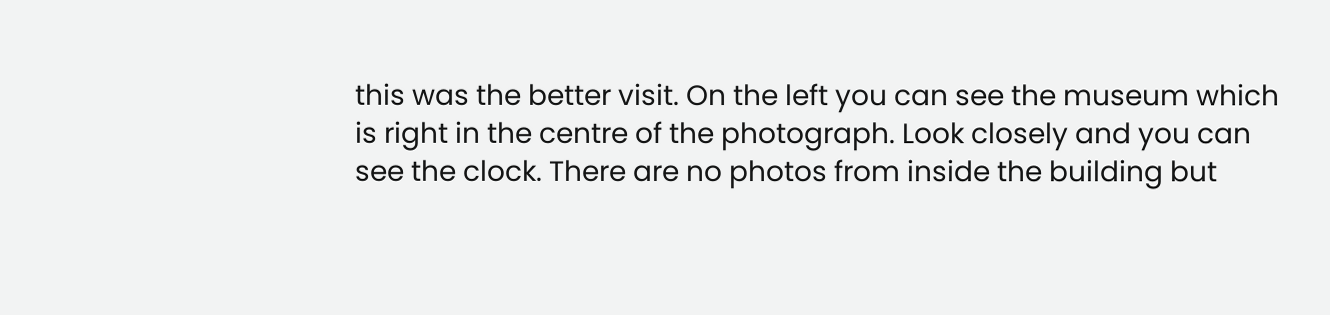this was the better visit. On the left you can see the museum which is right in the centre of the photograph. Look closely and you can see the clock. There are no photos from inside the building but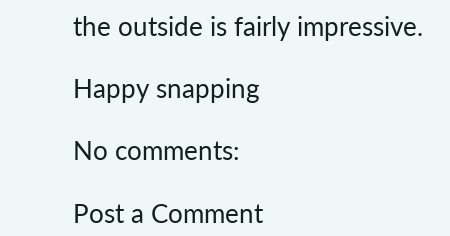the outside is fairly impressive.

Happy snapping

No comments:

Post a Comment